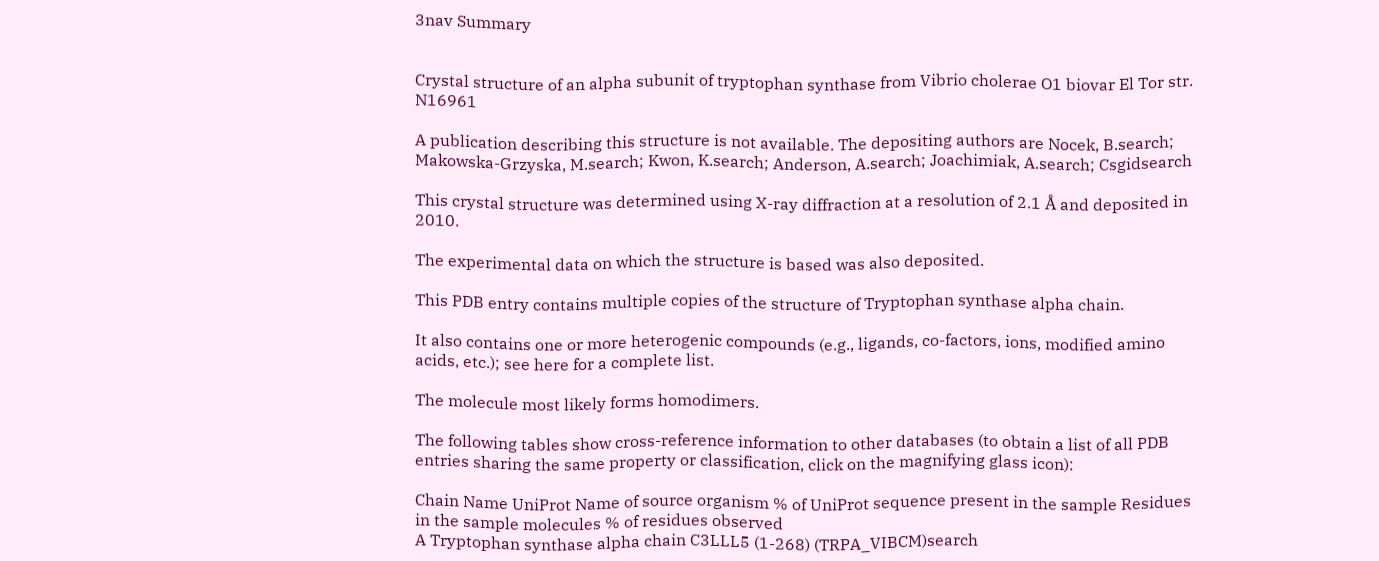3nav Summary


Crystal structure of an alpha subunit of tryptophan synthase from Vibrio cholerae O1 biovar El Tor str. N16961

A publication describing this structure is not available. The depositing authors are Nocek, B.search; Makowska-Grzyska, M.search; Kwon, K.search; Anderson, A.search; Joachimiak, A.search; Csgidsearch

This crystal structure was determined using X-ray diffraction at a resolution of 2.1 Å and deposited in 2010.

The experimental data on which the structure is based was also deposited.

This PDB entry contains multiple copies of the structure of Tryptophan synthase alpha chain.

It also contains one or more heterogenic compounds (e.g., ligands, co-factors, ions, modified amino acids, etc.); see here for a complete list.

The molecule most likely forms homodimers.

The following tables show cross-reference information to other databases (to obtain a list of all PDB entries sharing the same property or classification, click on the magnifying glass icon):

Chain Name UniProt Name of source organism % of UniProt sequence present in the sample Residues in the sample molecules % of residues observed
A Tryptophan synthase alpha chain C3LLL5 (1-268) (TRPA_VIBCM)search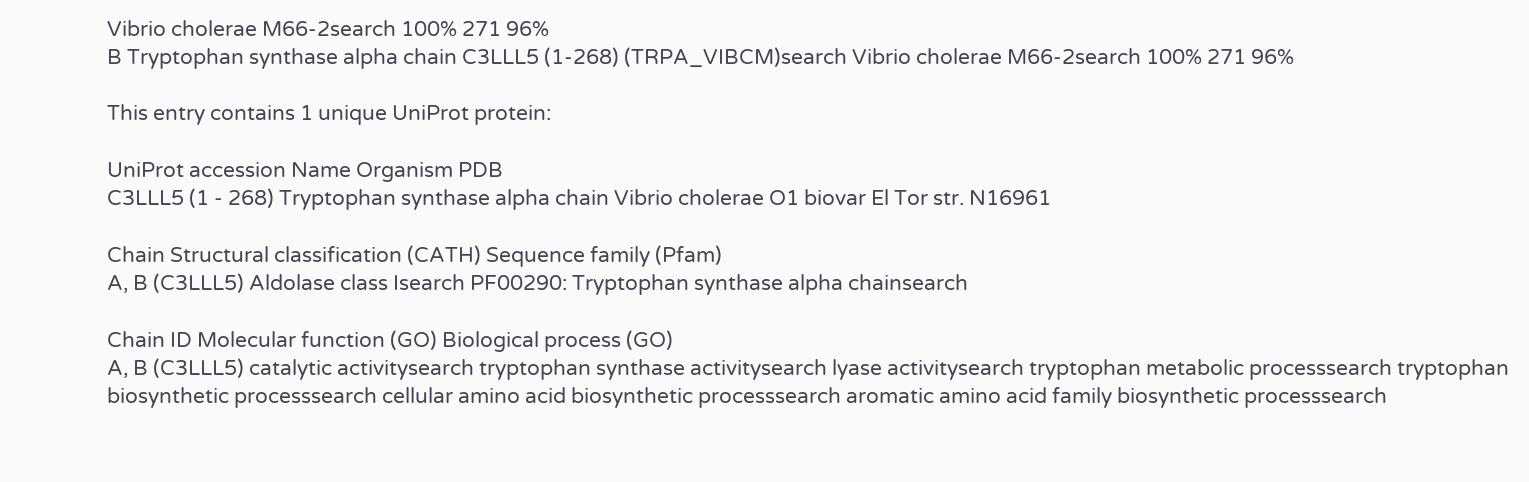Vibrio cholerae M66-2search 100% 271 96%
B Tryptophan synthase alpha chain C3LLL5 (1-268) (TRPA_VIBCM)search Vibrio cholerae M66-2search 100% 271 96%

This entry contains 1 unique UniProt protein:

UniProt accession Name Organism PDB
C3LLL5 (1 - 268) Tryptophan synthase alpha chain Vibrio cholerae O1 biovar El Tor str. N16961

Chain Structural classification (CATH) Sequence family (Pfam)
A, B (C3LLL5) Aldolase class Isearch PF00290: Tryptophan synthase alpha chainsearch

Chain ID Molecular function (GO) Biological process (GO)
A, B (C3LLL5) catalytic activitysearch tryptophan synthase activitysearch lyase activitysearch tryptophan metabolic processsearch tryptophan biosynthetic processsearch cellular amino acid biosynthetic processsearch aromatic amino acid family biosynthetic processsearch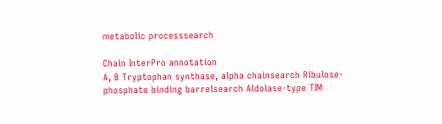metabolic processsearch

Chain InterPro annotation
A, B Tryptophan synthase, alpha chainsearch Ribulose-phosphate binding barrelsearch Aldolase-type TIM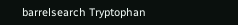barrelsearch Tryptophan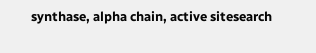synthase, alpha chain, active sitesearch